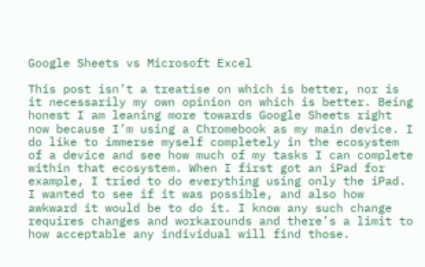Google Sheets vs Microsoft Excel

This post isn’t a treatise on which is better, nor is it necessarily my own opinion on which is better. Being honest I am leaning more towards Google Sheets right now because I’m using a Chromebook as my main device. I do like to immerse myself completely in the ecosystem of a device and see how much of my tasks I can complete within that ecosystem. When I first got an iPad for example, I tried to do everything using only the iPad. I wanted to see if it was possible, and also how awkward it would be to do it. I know any such change requires changes and workarounds and there’s a limit to how acceptable any individual will find those.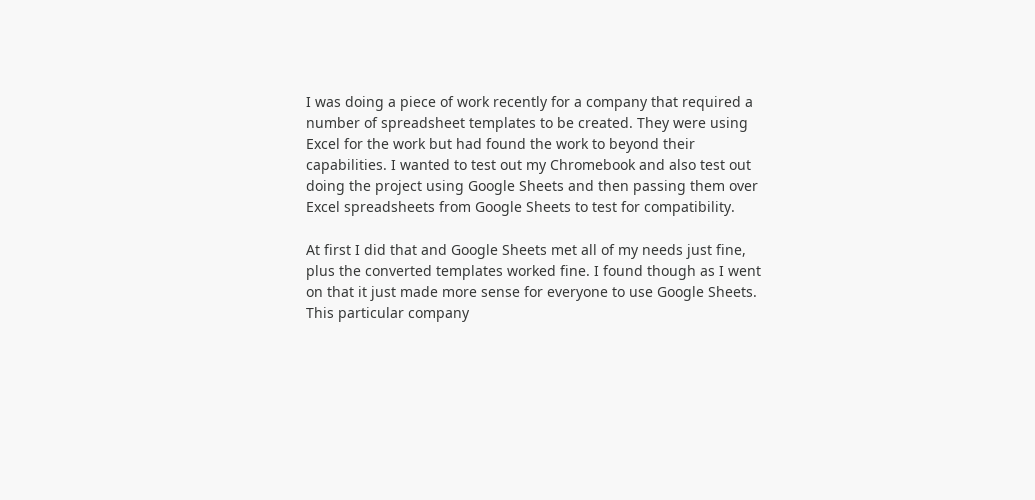I was doing a piece of work recently for a company that required a number of spreadsheet templates to be created. They were using Excel for the work but had found the work to beyond their capabilities. I wanted to test out my Chromebook and also test out doing the project using Google Sheets and then passing them over Excel spreadsheets from Google Sheets to test for compatibility.

At first I did that and Google Sheets met all of my needs just fine, plus the converted templates worked fine. I found though as I went on that it just made more sense for everyone to use Google Sheets. This particular company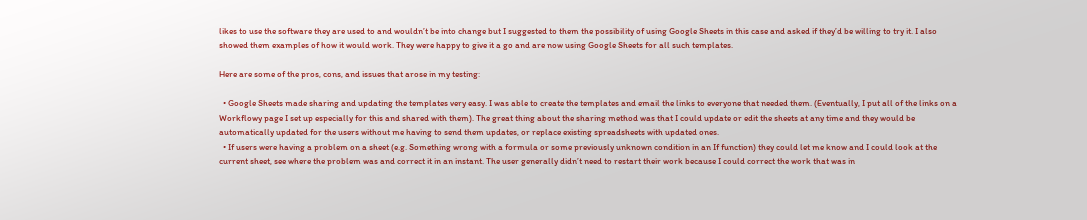likes to use the software they are used to and wouldn’t be into change but I suggested to them the possibility of using Google Sheets in this case and asked if they’d be willing to try it. I also showed them examples of how it would work. They were happy to give it a go and are now using Google Sheets for all such templates.

Here are some of the pros, cons, and issues that arose in my testing:

  • Google Sheets made sharing and updating the templates very easy. I was able to create the templates and email the links to everyone that needed them. (Eventually, I put all of the links on a Workflowy page I set up especially for this and shared with them). The great thing about the sharing method was that I could update or edit the sheets at any time and they would be automatically updated for the users without me having to send them updates, or replace existing spreadsheets with updated ones.
  • If users were having a problem on a sheet (e.g. Something wrong with a formula or some previously unknown condition in an If function) they could let me know and I could look at the current sheet, see where the problem was and correct it in an instant. The user generally didn’t need to restart their work because I could correct the work that was in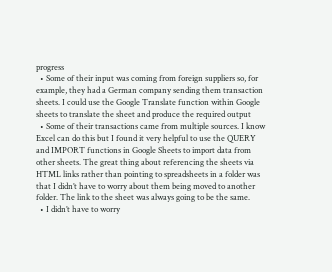progress
  • Some of their input was coming from foreign suppliers so, for example, they had a German company sending them transaction sheets. I could use the Google Translate function within Google sheets to translate the sheet and produce the required output
  • Some of their transactions came from multiple sources. I know Excel can do this but I found it very helpful to use the QUERY and IMPORT functions in Google Sheets to import data from other sheets. The great thing about referencing the sheets via HTML links rather than pointing to spreadsheets in a folder was that I didn’t have to worry about them being moved to another folder. The link to the sheet was always going to be the same.
  • I didn’t have to worry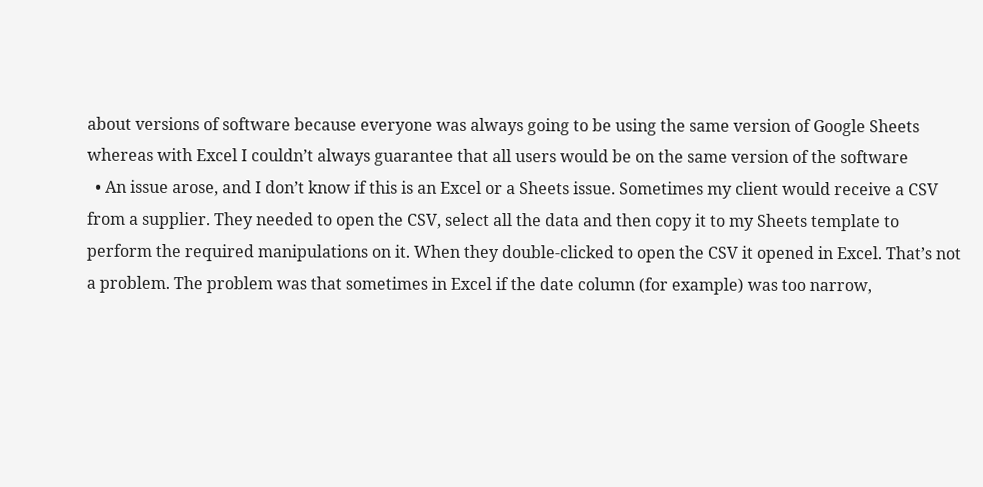about versions of software because everyone was always going to be using the same version of Google Sheets whereas with Excel I couldn’t always guarantee that all users would be on the same version of the software
  • An issue arose, and I don’t know if this is an Excel or a Sheets issue. Sometimes my client would receive a CSV from a supplier. They needed to open the CSV, select all the data and then copy it to my Sheets template to perform the required manipulations on it. When they double-clicked to open the CSV it opened in Excel. That’s not a problem. The problem was that sometimes in Excel if the date column (for example) was too narrow,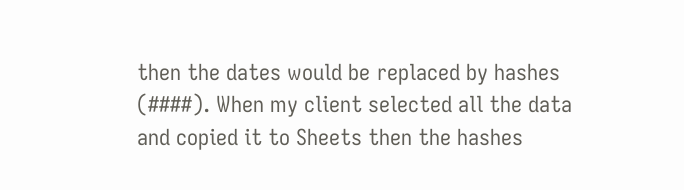then the dates would be replaced by hashes (####). When my client selected all the data and copied it to Sheets then the hashes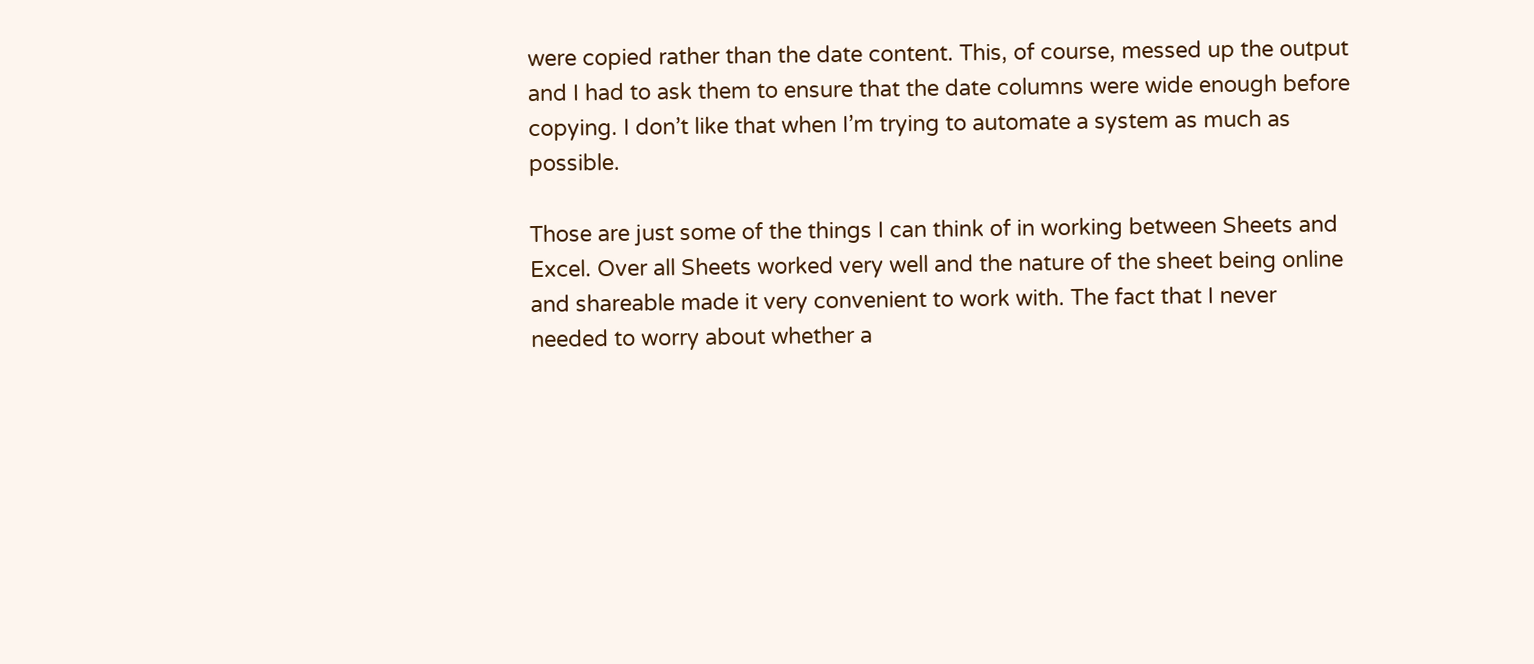were copied rather than the date content. This, of course, messed up the output and I had to ask them to ensure that the date columns were wide enough before copying. I don’t like that when I’m trying to automate a system as much as possible.

Those are just some of the things I can think of in working between Sheets and Excel. Over all Sheets worked very well and the nature of the sheet being online and shareable made it very convenient to work with. The fact that I never needed to worry about whether a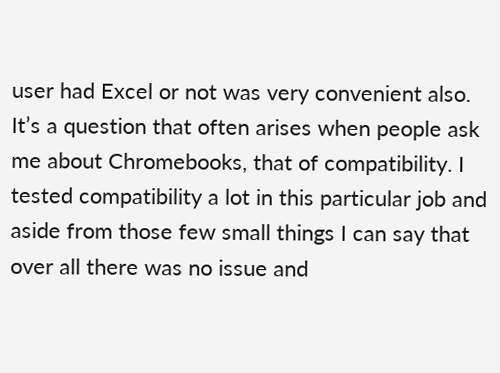user had Excel or not was very convenient also. It’s a question that often arises when people ask me about Chromebooks, that of compatibility. I tested compatibility a lot in this particular job and aside from those few small things I can say that over all there was no issue and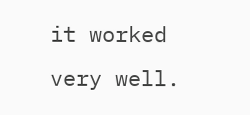it worked very well.